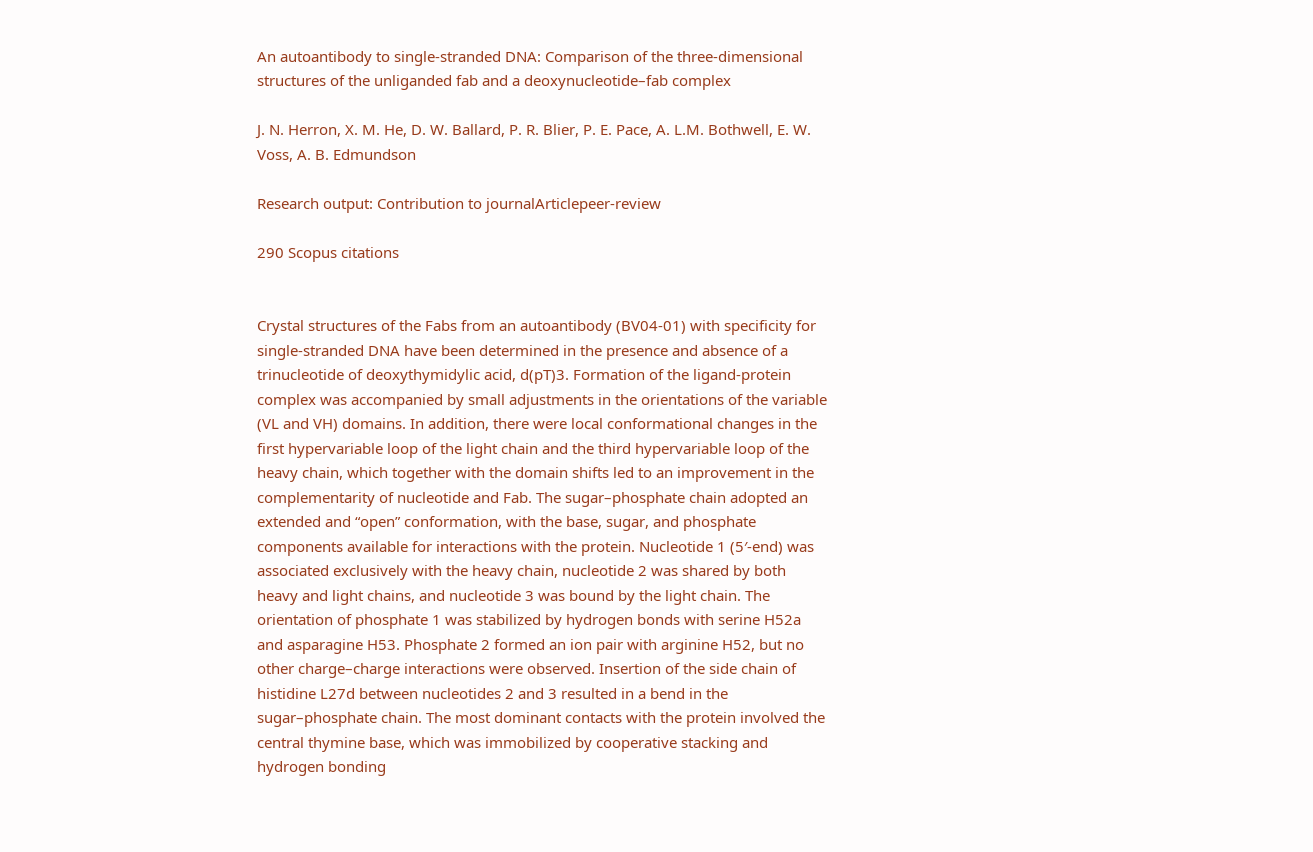An autoantibody to single‐stranded DNA: Comparison of the three‐dimensional structures of the unliganded fab and a deoxynucleotide–fab complex

J. N. Herron, X. M. He, D. W. Ballard, P. R. Blier, P. E. Pace, A. L.M. Bothwell, E. W. Voss, A. B. Edmundson

Research output: Contribution to journalArticlepeer-review

290 Scopus citations


Crystal structures of the Fabs from an autoantibody (BV04‐01) with specificity for single‐stranded DNA have been determined in the presence and absence of a trinucleotide of deoxythymidylic acid, d(pT)3. Formation of the ligand‐protein complex was accompanied by small adjustments in the orientations of the variable (VL and VH) domains. In addition, there were local conformational changes in the first hypervariable loop of the light chain and the third hypervariable loop of the heavy chain, which together with the domain shifts led to an improvement in the complementarity of nucleotide and Fab. The sugar–phosphate chain adopted an extended and “open” conformation, with the base, sugar, and phosphate components available for interactions with the protein. Nucleotide 1 (5′‐end) was associated exclusively with the heavy chain, nucleotide 2 was shared by both heavy and light chains, and nucleotide 3 was bound by the light chain. The orientation of phosphate 1 was stabilized by hydrogen bonds with serine H52a and asparagine H53. Phosphate 2 formed an ion pair with arginine H52, but no other charge–charge interactions were observed. Insertion of the side chain of histidine L27d between nucleotides 2 and 3 resulted in a bend in the sugar–phosphate chain. The most dominant contacts with the protein involved the central thymine base, which was immobilized by cooperative stacking and hydrogen bonding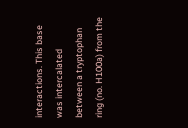interactions. This base was intercalated between a tryptophan ring (no. H100a) from the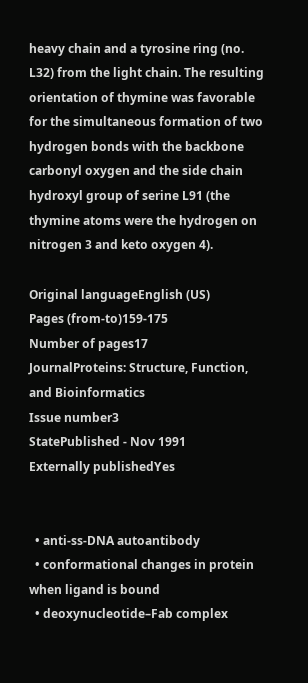heavy chain and a tyrosine ring (no. L32) from the light chain. The resulting orientation of thymine was favorable for the simultaneous formation of two hydrogen bonds with the backbone carbonyl oxygen and the side chain hydroxyl group of serine L91 (the thymine atoms were the hydrogen on nitrogen 3 and keto oxygen 4).

Original languageEnglish (US)
Pages (from-to)159-175
Number of pages17
JournalProteins: Structure, Function, and Bioinformatics
Issue number3
StatePublished - Nov 1991
Externally publishedYes


  • anti‐ss‐DNA autoantibody
  • conformational changes in protein when ligand is bound
  • deoxynucleotide–Fab complex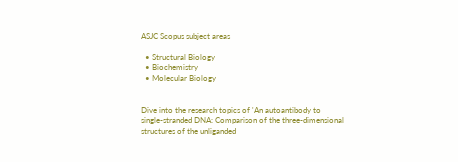ASJC Scopus subject areas

  • Structural Biology
  • Biochemistry
  • Molecular Biology


Dive into the research topics of 'An autoantibody to single‐stranded DNA: Comparison of the three‐dimensional structures of the unliganded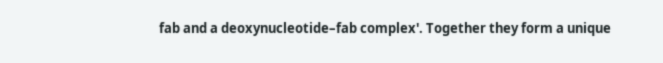fab and a deoxynucleotide–fab complex'. Together they form a unique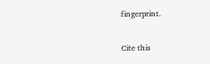fingerprint.

Cite this